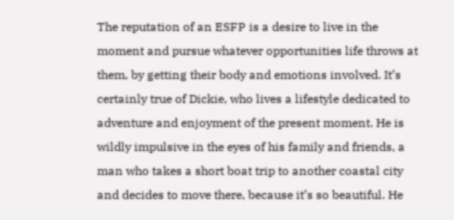The reputation of an ESFP is a desire to live in the moment and pursue whatever opportunities life throws at them, by getting their body and emotions involved. It’s certainly true of Dickie, who lives a lifestyle dedicated to adventure and enjoyment of the present moment. He is wildly impulsive in the eyes of his family and friends, a man who takes a short boat trip to another coastal city and decides to move there, because it’s so beautiful. He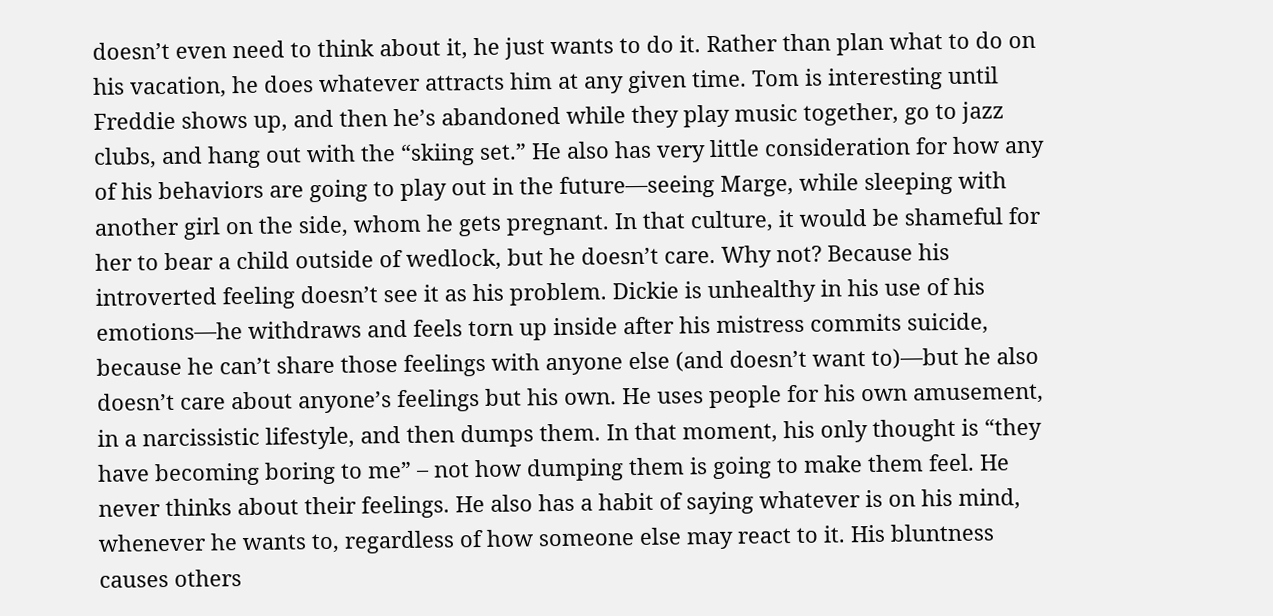doesn’t even need to think about it, he just wants to do it. Rather than plan what to do on his vacation, he does whatever attracts him at any given time. Tom is interesting until Freddie shows up, and then he’s abandoned while they play music together, go to jazz clubs, and hang out with the “skiing set.” He also has very little consideration for how any of his behaviors are going to play out in the future—seeing Marge, while sleeping with another girl on the side, whom he gets pregnant. In that culture, it would be shameful for her to bear a child outside of wedlock, but he doesn’t care. Why not? Because his introverted feeling doesn’t see it as his problem. Dickie is unhealthy in his use of his emotions—he withdraws and feels torn up inside after his mistress commits suicide, because he can’t share those feelings with anyone else (and doesn’t want to)—but he also doesn’t care about anyone’s feelings but his own. He uses people for his own amusement, in a narcissistic lifestyle, and then dumps them. In that moment, his only thought is “they have becoming boring to me” – not how dumping them is going to make them feel. He never thinks about their feelings. He also has a habit of saying whatever is on his mind, whenever he wants to, regardless of how someone else may react to it. His bluntness causes others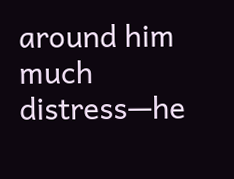around him much distress—he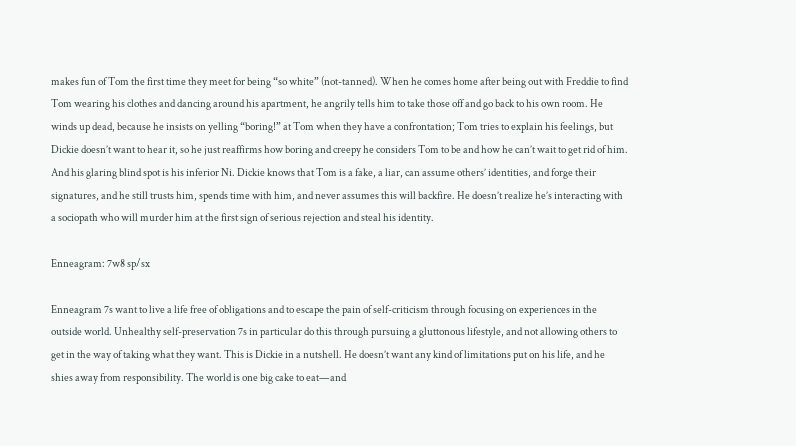makes fun of Tom the first time they meet for being “so white” (not-tanned). When he comes home after being out with Freddie to find Tom wearing his clothes and dancing around his apartment, he angrily tells him to take those off and go back to his own room. He winds up dead, because he insists on yelling “boring!” at Tom when they have a confrontation; Tom tries to explain his feelings, but Dickie doesn’t want to hear it, so he just reaffirms how boring and creepy he considers Tom to be and how he can’t wait to get rid of him. And his glaring blind spot is his inferior Ni. Dickie knows that Tom is a fake, a liar, can assume others’ identities, and forge their signatures, and he still trusts him, spends time with him, and never assumes this will backfire. He doesn’t realize he’s interacting with a sociopath who will murder him at the first sign of serious rejection and steal his identity.

Enneagram: 7w8 sp/sx

Enneagram 7s want to live a life free of obligations and to escape the pain of self-criticism through focusing on experiences in the outside world. Unhealthy self-preservation 7s in particular do this through pursuing a gluttonous lifestyle, and not allowing others to get in the way of taking what they want. This is Dickie in a nutshell. He doesn’t want any kind of limitations put on his life, and he shies away from responsibility. The world is one big cake to eat—and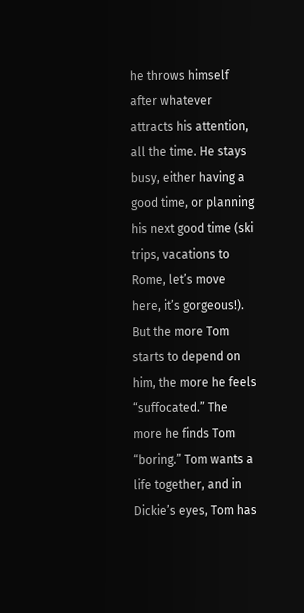he throws himself after whatever attracts his attention, all the time. He stays busy, either having a good time, or planning his next good time (ski trips, vacations to Rome, let’s move here, it’s gorgeous!). But the more Tom starts to depend on him, the more he feels “suffocated.” The more he finds Tom “boring.” Tom wants a life together, and in Dickie’s eyes, Tom has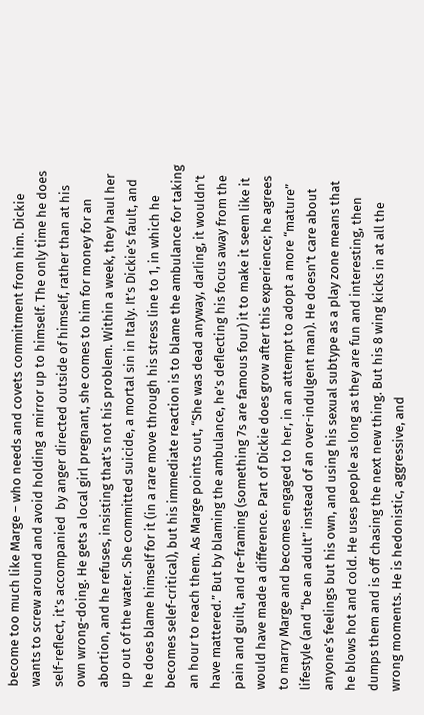become too much like Marge – who needs and covets commitment from him. Dickie wants to screw around and avoid holding a mirror up to himself. The only time he does self-reflect, it’s accompanied  by anger directed outside of himself, rather than at his own wrong-doing. He gets a local girl pregnant, she comes to him for money for an abortion, and he refuses, insisting that’s not his problem. Within a week, they haul her up out of the water. She committed suicide, a mortal sin in Italy. It’s Dickie’s fault, and he does blame himself for it (in a rare move through his stress line to 1, in which he becomes selef-critical), but his immediate reaction is to blame the ambulance for taking an hour to reach them. As Marge points out, “She was dead anyway, darling, it wouldn’t have mattered.” But by blaming the ambulance, he’s deflecting his focus away from the pain and guilt, and re-framing (something 7s are famous four) it to make it seem like it would have made a difference. Part of Dickie does grow after this experience; he agrees to marry Marge and becomes engaged to her, in an attempt to adopt a more “mature” lifestyle (and “be an adult” instead of an over-indulgent man). He doesn’t care about anyone’s feelings but his own, and using his sexual subtype as a play zone means that he blows hot and cold. He uses people as long as they are fun and interesting, then dumps them and is off chasing the next new thing. But his 8 wing kicks in at all the wrong moments. He is hedonistic, aggressive, and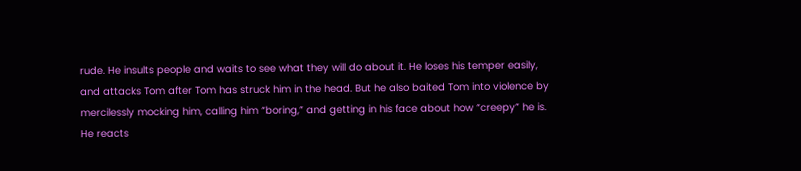rude. He insults people and waits to see what they will do about it. He loses his temper easily, and attacks Tom after Tom has struck him in the head. But he also baited Tom into violence by mercilessly mocking him, calling him “boring,” and getting in his face about how “creepy” he is. He reacts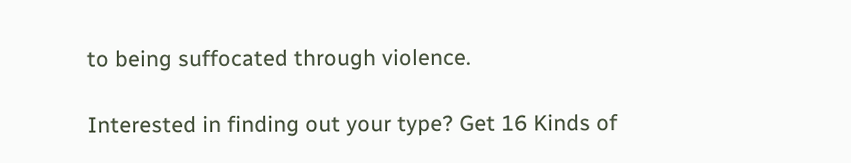to being suffocated through violence.

Interested in finding out your type? Get 16 Kinds of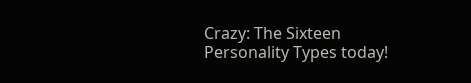Crazy: The Sixteen Personality Types today!